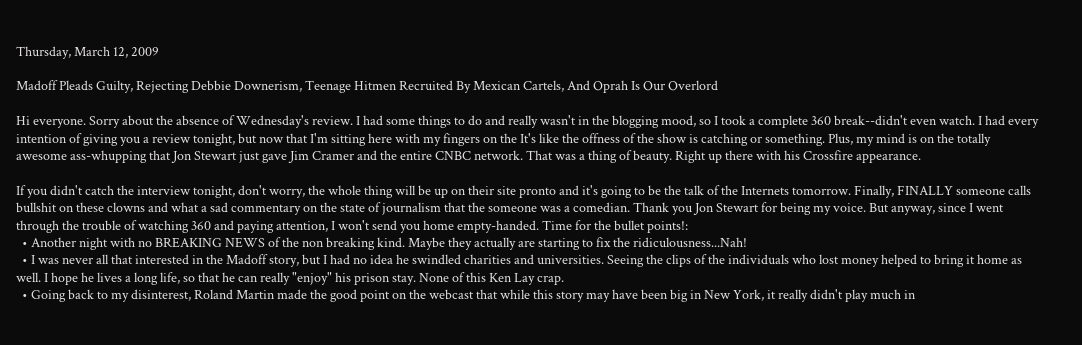Thursday, March 12, 2009

Madoff Pleads Guilty, Rejecting Debbie Downerism, Teenage Hitmen Recruited By Mexican Cartels, And Oprah Is Our Overlord

Hi everyone. Sorry about the absence of Wednesday's review. I had some things to do and really wasn't in the blogging mood, so I took a complete 360 break--didn't even watch. I had every intention of giving you a review tonight, but now that I'm sitting here with my fingers on the It's like the offness of the show is catching or something. Plus, my mind is on the totally awesome ass-whupping that Jon Stewart just gave Jim Cramer and the entire CNBC network. That was a thing of beauty. Right up there with his Crossfire appearance.

If you didn't catch the interview tonight, don't worry, the whole thing will be up on their site pronto and it's going to be the talk of the Internets tomorrow. Finally, FINALLY someone calls bullshit on these clowns and what a sad commentary on the state of journalism that the someone was a comedian. Thank you Jon Stewart for being my voice. But anyway, since I went through the trouble of watching 360 and paying attention, I won't send you home empty-handed. Time for the bullet points!:
  • Another night with no BREAKING NEWS of the non breaking kind. Maybe they actually are starting to fix the ridiculousness...Nah!
  • I was never all that interested in the Madoff story, but I had no idea he swindled charities and universities. Seeing the clips of the individuals who lost money helped to bring it home as well. I hope he lives a long life, so that he can really "enjoy" his prison stay. None of this Ken Lay crap.
  • Going back to my disinterest, Roland Martin made the good point on the webcast that while this story may have been big in New York, it really didn't play much in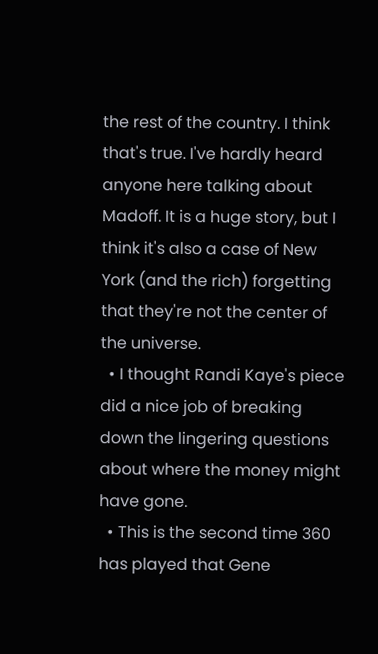the rest of the country. I think that's true. I've hardly heard anyone here talking about Madoff. It is a huge story, but I think it's also a case of New York (and the rich) forgetting that they're not the center of the universe.
  • I thought Randi Kaye's piece did a nice job of breaking down the lingering questions about where the money might have gone.
  • This is the second time 360 has played that Gene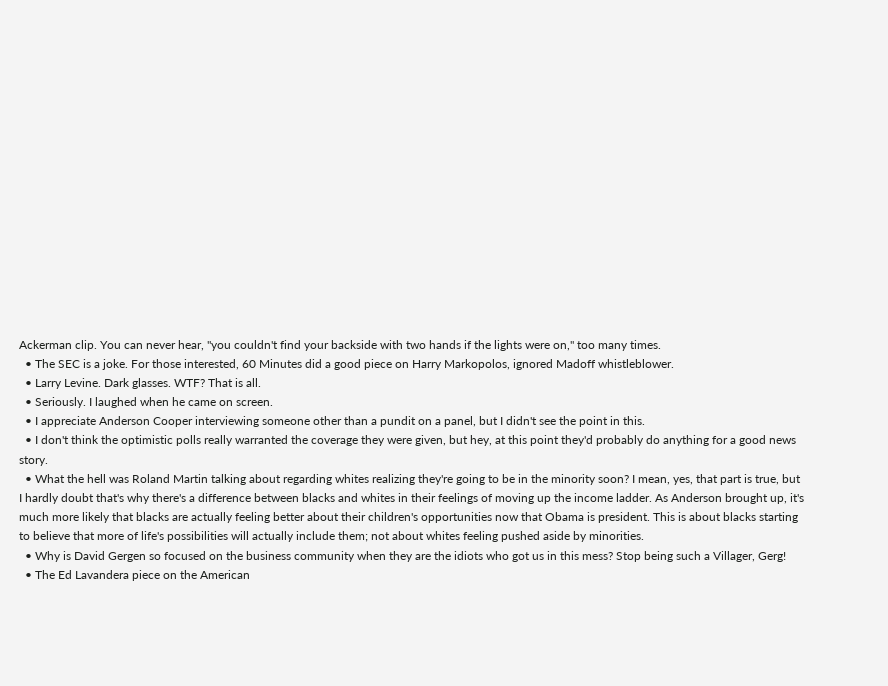Ackerman clip. You can never hear, "you couldn't find your backside with two hands if the lights were on," too many times.
  • The SEC is a joke. For those interested, 60 Minutes did a good piece on Harry Markopolos, ignored Madoff whistleblower.
  • Larry Levine. Dark glasses. WTF? That is all.
  • Seriously. I laughed when he came on screen.
  • I appreciate Anderson Cooper interviewing someone other than a pundit on a panel, but I didn't see the point in this.
  • I don't think the optimistic polls really warranted the coverage they were given, but hey, at this point they'd probably do anything for a good news story.
  • What the hell was Roland Martin talking about regarding whites realizing they're going to be in the minority soon? I mean, yes, that part is true, but I hardly doubt that's why there's a difference between blacks and whites in their feelings of moving up the income ladder. As Anderson brought up, it's much more likely that blacks are actually feeling better about their children's opportunities now that Obama is president. This is about blacks starting to believe that more of life's possibilities will actually include them; not about whites feeling pushed aside by minorities.
  • Why is David Gergen so focused on the business community when they are the idiots who got us in this mess? Stop being such a Villager, Gerg!
  • The Ed Lavandera piece on the American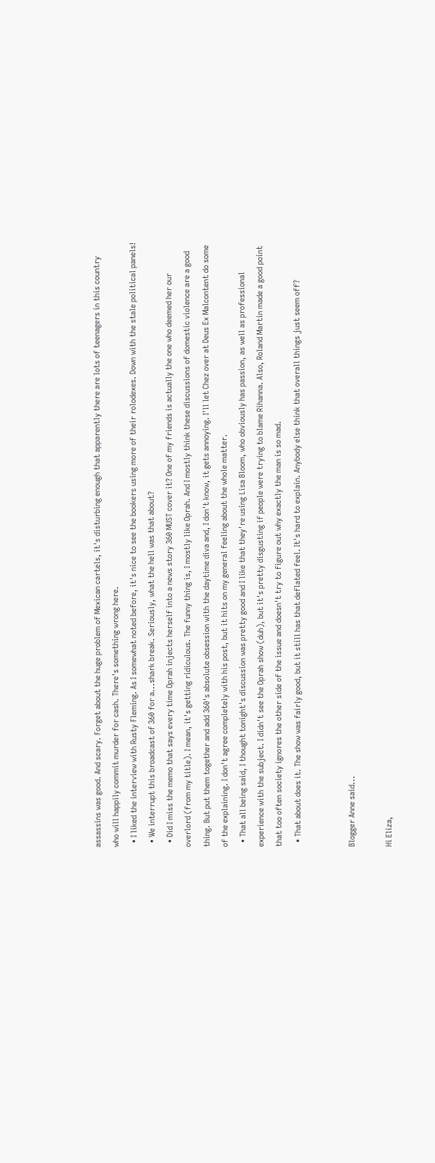assassins was good. And scary. Forget about the huge problem of Mexican cartels, it's disturbing enough that apparently there are lots of teenagers in this country who will happily commit murder for cash. There's something wrong here.
  • I liked the interview with Rusty Fleming. As I somewhat noted before, it's nice to see the bookers using more of their rolodexes. Down with the stale political panels!
  • We interrupt this broadcast of 360 for a...shark break. Seriously, what the hell was that about?
  • Did I miss the memo that says every time Oprah injects herself into a news story 360 MUST cover it? One of my friends is actually the one who deemed her our overlord (from my title). I mean, it's getting ridiculous. The funny thing is, I mostly like Oprah. And I mostly think these discussions of domestic violence are a good thing. But put them together and add 360's absolute obsession with the daytime diva and, I don't know, it gets annoying. I'll let Chez over at Deus Ex Malcontent do some of the explaining. I don't agree completely with his post, but it hits on my general feeling about the whole matter.
  • That all being said, I thought tonight's discussion was pretty good and I like that they're using Lisa Bloom, who obviously has passion, as well as professional experience with the subject. I didn't see the Oprah show (duh), but it's pretty disgusting if people were trying to blame Rihanna. Also, Roland Martin made a good point that too often society ignores the other side of the issue and doesn't try to figure out why exactly the man is so mad.
  • That about does it. The show was fairly good, but it still has that deflated feel. It's hard to explain. Anybody else think that overall things just seem off?


Blogger Anne said...

Hi Eliza,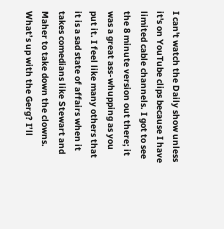I can't watch the Daily show unless it's on YouTube clips because I have limited cable channels. I got to see the 8 minute version out there; it was a great ass-whupping as you put it. I feel like many others that it is a sad state of affairs when it takes comedians like Stewart and Maher to take down the clowns. What’s up with the Gerg? I’ll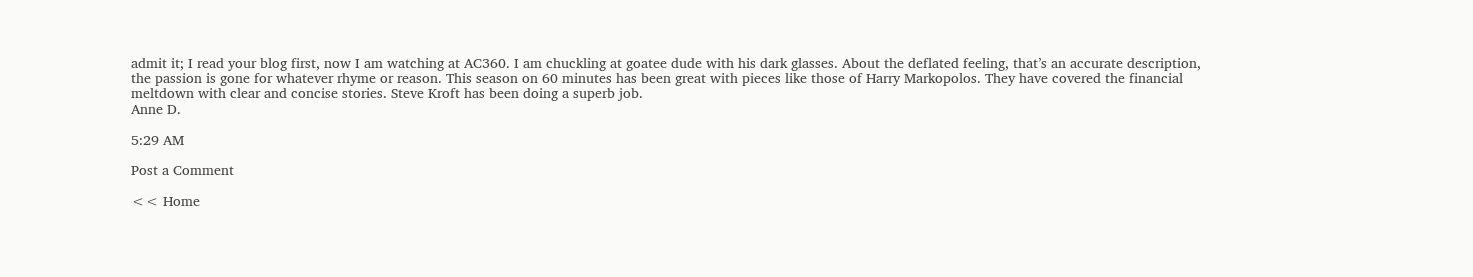admit it; I read your blog first, now I am watching at AC360. I am chuckling at goatee dude with his dark glasses. About the deflated feeling, that’s an accurate description, the passion is gone for whatever rhyme or reason. This season on 60 minutes has been great with pieces like those of Harry Markopolos. They have covered the financial meltdown with clear and concise stories. Steve Kroft has been doing a superb job.
Anne D.

5:29 AM

Post a Comment

<< Home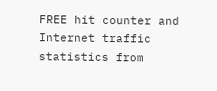FREE hit counter and Internet traffic statistics from